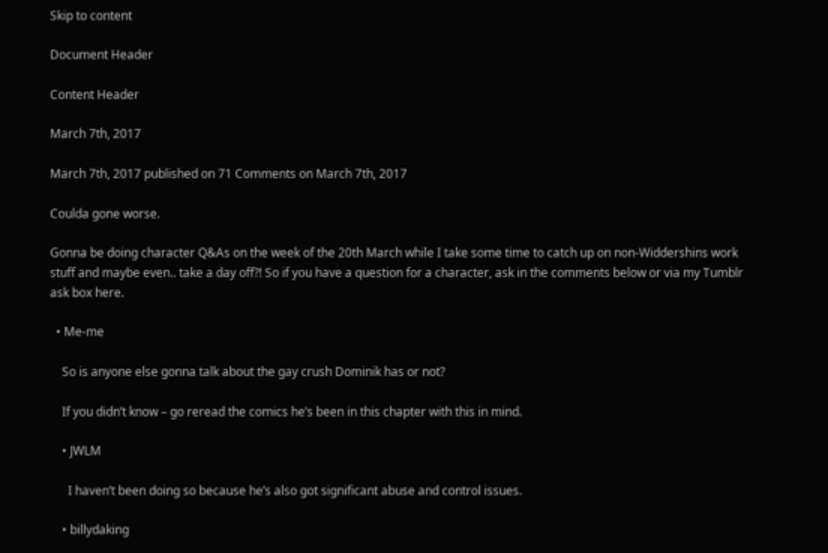Skip to content

Document Header

Content Header

March 7th, 2017

March 7th, 2017 published on 71 Comments on March 7th, 2017

Coulda gone worse.

Gonna be doing character Q&As on the week of the 20th March while I take some time to catch up on non-Widdershins work stuff and maybe even.. take a day off?! So if you have a question for a character, ask in the comments below or via my Tumblr ask box here.

  • Me-me

    So is anyone else gonna talk about the gay crush Dominik has or not?

    If you didn’t know – go reread the comics he’s been in this chapter with this in mind.

    • JWLM

      I haven’t been doing so because he’s also got significant abuse and control issues.

    • billydaking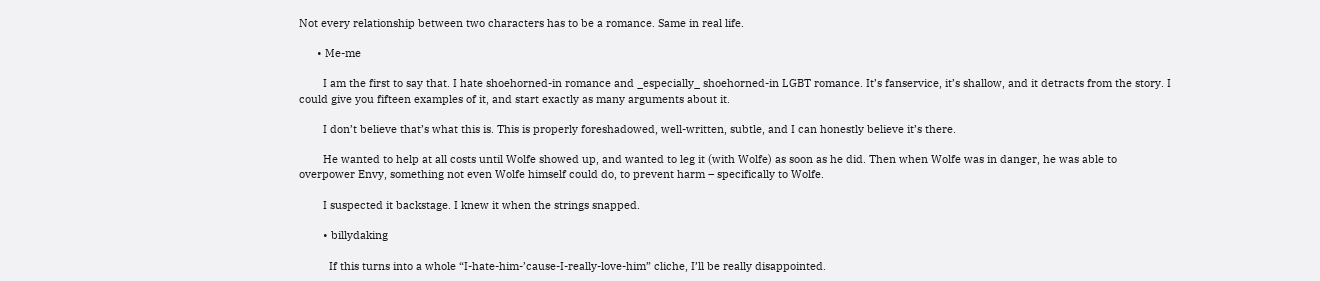Not every relationship between two characters has to be a romance. Same in real life.

      • Me-me

        I am the first to say that. I hate shoehorned-in romance and _especially_ shoehorned-in LGBT romance. It’s fanservice, it’s shallow, and it detracts from the story. I could give you fifteen examples of it, and start exactly as many arguments about it.

        I don’t believe that’s what this is. This is properly foreshadowed, well-written, subtle, and I can honestly believe it’s there.

        He wanted to help at all costs until Wolfe showed up, and wanted to leg it (with Wolfe) as soon as he did. Then when Wolfe was in danger, he was able to overpower Envy, something not even Wolfe himself could do, to prevent harm – specifically to Wolfe.

        I suspected it backstage. I knew it when the strings snapped.

        • billydaking

          If this turns into a whole “I-hate-him-’cause-I-really-love-him” cliche, I’ll be really disappointed.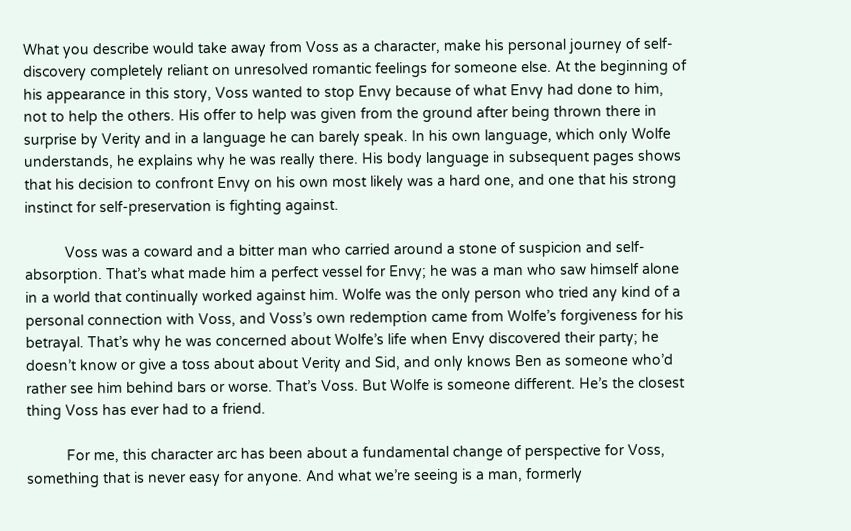What you describe would take away from Voss as a character, make his personal journey of self-discovery completely reliant on unresolved romantic feelings for someone else. At the beginning of his appearance in this story, Voss wanted to stop Envy because of what Envy had done to him, not to help the others. His offer to help was given from the ground after being thrown there in surprise by Verity and in a language he can barely speak. In his own language, which only Wolfe understands, he explains why he was really there. His body language in subsequent pages shows that his decision to confront Envy on his own most likely was a hard one, and one that his strong instinct for self-preservation is fighting against.

          Voss was a coward and a bitter man who carried around a stone of suspicion and self-absorption. That’s what made him a perfect vessel for Envy; he was a man who saw himself alone in a world that continually worked against him. Wolfe was the only person who tried any kind of a personal connection with Voss, and Voss’s own redemption came from Wolfe’s forgiveness for his betrayal. That’s why he was concerned about Wolfe’s life when Envy discovered their party; he doesn’t know or give a toss about about Verity and Sid, and only knows Ben as someone who’d rather see him behind bars or worse. That’s Voss. But Wolfe is someone different. He’s the closest thing Voss has ever had to a friend.

          For me, this character arc has been about a fundamental change of perspective for Voss, something that is never easy for anyone. And what we’re seeing is a man, formerly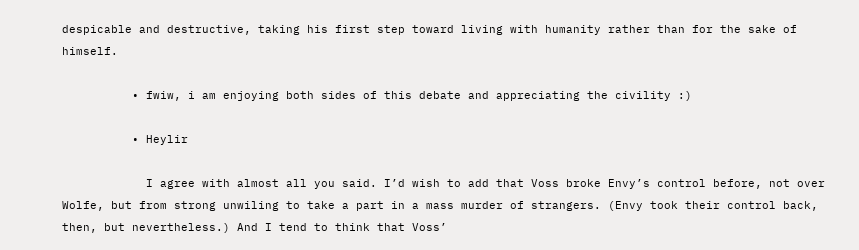despicable and destructive, taking his first step toward living with humanity rather than for the sake of himself.

          • fwiw, i am enjoying both sides of this debate and appreciating the civility :)

          • Heylir

            I agree with almost all you said. I’d wish to add that Voss broke Envy’s control before, not over Wolfe, but from strong unwiling to take a part in a mass murder of strangers. (Envy took their control back, then, but nevertheless.) And I tend to think that Voss’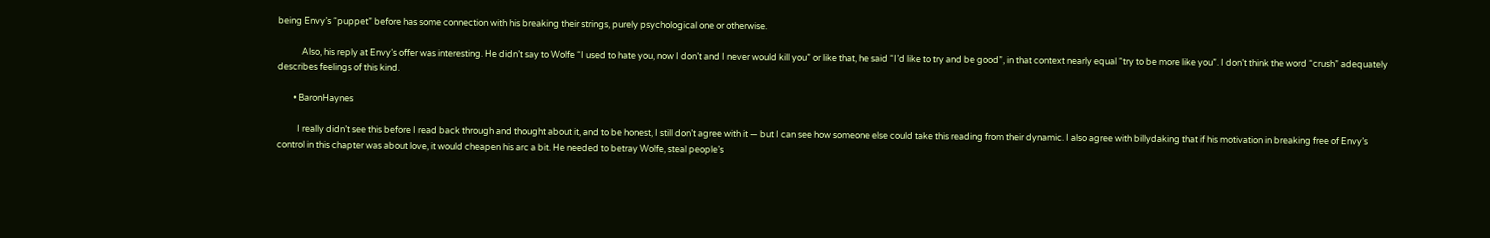being Envy’s “puppet” before has some connection with his breaking their strings, purely psychological one or otherwise.

            Also, his reply at Envy’s offer was interesting. He didn’t say to Wolfe “I used to hate you, now I don’t and I never would kill you” or like that, he said “I’d like to try and be good”, in that context nearly equal “try to be more like you”. I don’t think the word “crush” adequately describes feelings of this kind.

        • BaronHaynes

          I really didn’t see this before I read back through and thought about it, and to be honest, I still don’t agree with it — but I can see how someone else could take this reading from their dynamic. I also agree with billydaking that if his motivation in breaking free of Envy’s control in this chapter was about love, it would cheapen his arc a bit. He needed to betray Wolfe, steal people’s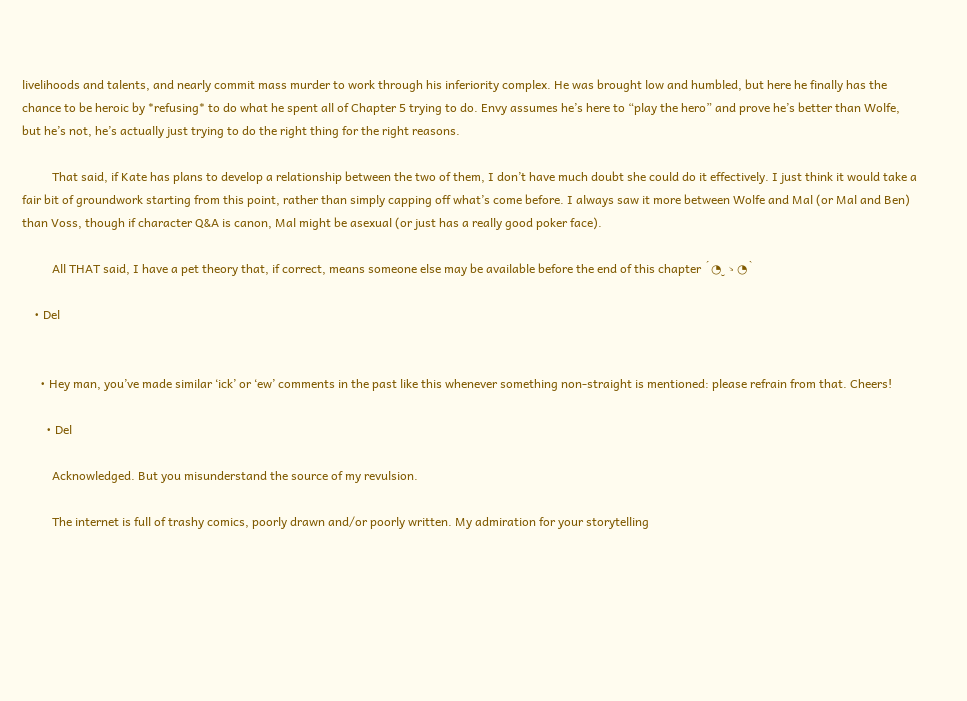livelihoods and talents, and nearly commit mass murder to work through his inferiority complex. He was brought low and humbled, but here he finally has the chance to be heroic by *refusing* to do what he spent all of Chapter 5 trying to do. Envy assumes he’s here to “play the hero” and prove he’s better than Wolfe, but he’s not, he’s actually just trying to do the right thing for the right reasons.

          That said, if Kate has plans to develop a relationship between the two of them, I don’t have much doubt she could do it effectively. I just think it would take a fair bit of groundwork starting from this point, rather than simply capping off what’s come before. I always saw it more between Wolfe and Mal (or Mal and Ben) than Voss, though if character Q&A is canon, Mal might be asexual (or just has a really good poker face).

          All THAT said, I have a pet theory that, if correct, means someone else may be available before the end of this chapter ´◔‿ゝ◔`

    • Del


      • Hey man, you’ve made similar ‘ick’ or ‘ew’ comments in the past like this whenever something non-straight is mentioned: please refrain from that. Cheers!

        • Del

          Acknowledged. But you misunderstand the source of my revulsion.

          The internet is full of trashy comics, poorly drawn and/or poorly written. My admiration for your storytelling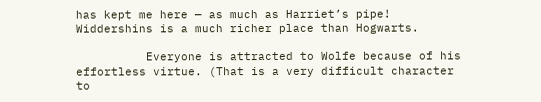has kept me here — as much as Harriet’s pipe! Widdershins is a much richer place than Hogwarts.

          Everyone is attracted to Wolfe because of his effortless virtue. (That is a very difficult character to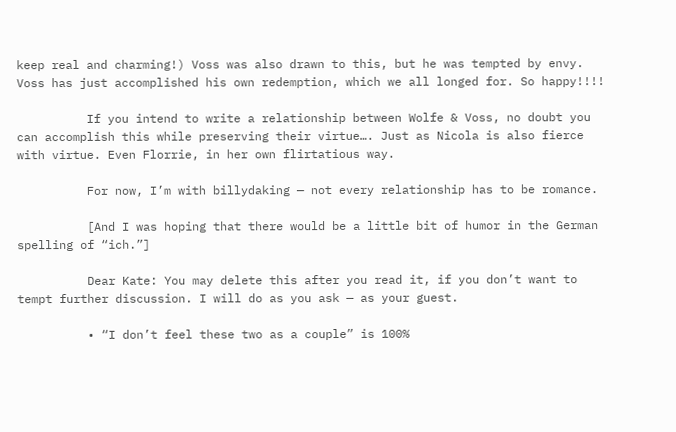keep real and charming!) Voss was also drawn to this, but he was tempted by envy. Voss has just accomplished his own redemption, which we all longed for. So happy!!!!

          If you intend to write a relationship between Wolfe & Voss, no doubt you can accomplish this while preserving their virtue…. Just as Nicola is also fierce with virtue. Even Florrie, in her own flirtatious way.

          For now, I’m with billydaking — not every relationship has to be romance.

          [And I was hoping that there would be a little bit of humor in the German spelling of “ich.”]

          Dear Kate: You may delete this after you read it, if you don’t want to tempt further discussion. I will do as you ask — as your guest.

          • “I don’t feel these two as a couple” is 100%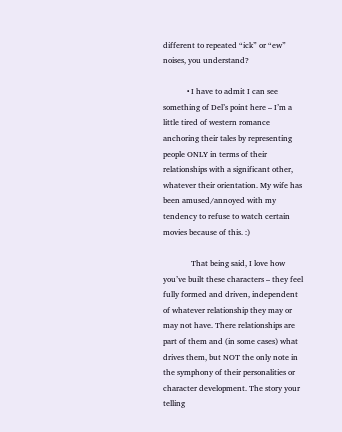different to repeated “ick” or “ew” noises, you understand?

            • I have to admit I can see something of Del’s point here – I’m a little tired of western romance anchoring their tales by representing people ONLY in terms of their relationships with a significant other, whatever their orientation. My wife has been amused/annoyed with my tendency to refuse to watch certain movies because of this. :)

              That being said, I love how you’ve built these characters – they feel fully formed and driven, independent of whatever relationship they may or may not have. There relationships are part of them and (in some cases) what drives them, but NOT the only note in the symphony of their personalities or character development. The story your telling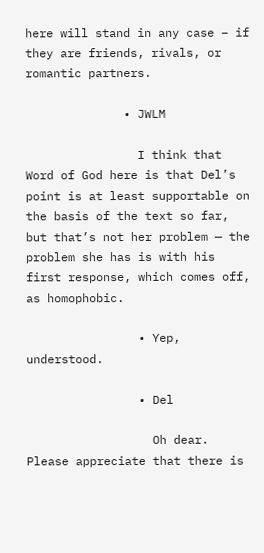here will stand in any case – if they are friends, rivals, or romantic partners.

              • JWLM

                I think that Word of God here is that Del’s point is at least supportable on the basis of the text so far, but that’s not her problem — the problem she has is with his first response, which comes off, as homophobic.

                • Yep, understood.

                • Del

                  Oh dear. Please appreciate that there is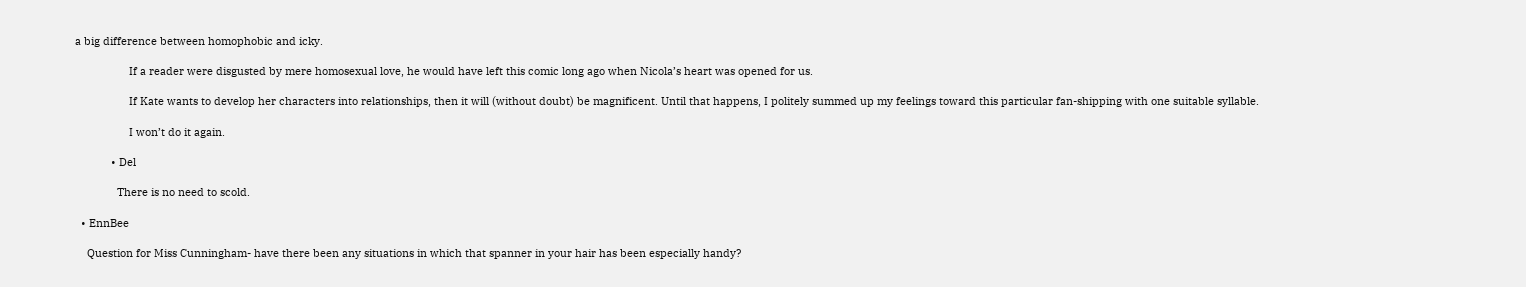a big difference between homophobic and icky.

                  If a reader were disgusted by mere homosexual love, he would have left this comic long ago when Nicola’s heart was opened for us.

                  If Kate wants to develop her characters into relationships, then it will (without doubt) be magnificent. Until that happens, I politely summed up my feelings toward this particular fan-shipping with one suitable syllable.

                  I won’t do it again.

            • Del

              There is no need to scold.

  • EnnBee

    Question for Miss Cunningham- have there been any situations in which that spanner in your hair has been especially handy?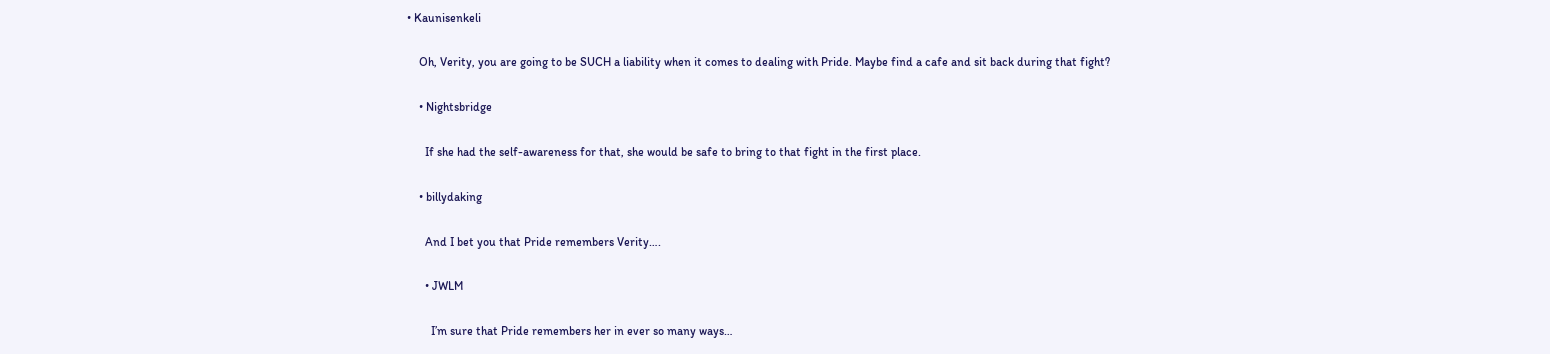• Kaunisenkeli

    Oh, Verity, you are going to be SUCH a liability when it comes to dealing with Pride. Maybe find a cafe and sit back during that fight?

    • Nightsbridge

      If she had the self-awareness for that, she would be safe to bring to that fight in the first place.

    • billydaking

      And I bet you that Pride remembers Verity….

      • JWLM

        I’m sure that Pride remembers her in ever so many ways…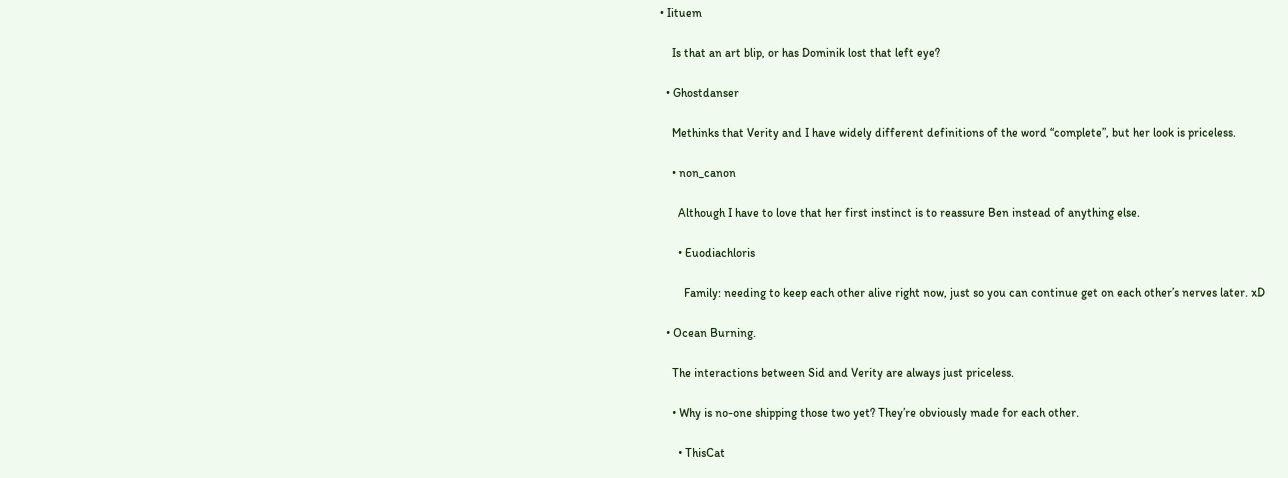• Iituem

    Is that an art blip, or has Dominik lost that left eye?

  • Ghostdanser

    Methinks that Verity and I have widely different definitions of the word “complete”, but her look is priceless.

    • non_canon

      Although I have to love that her first instinct is to reassure Ben instead of anything else.

      • Euodiachloris

        Family: needing to keep each other alive right now, just so you can continue get on each other’s nerves later. xD

  • Ocean Burning.

    The interactions between Sid and Verity are always just priceless.

    • Why is no-one shipping those two yet? They’re obviously made for each other.

      • ThisCat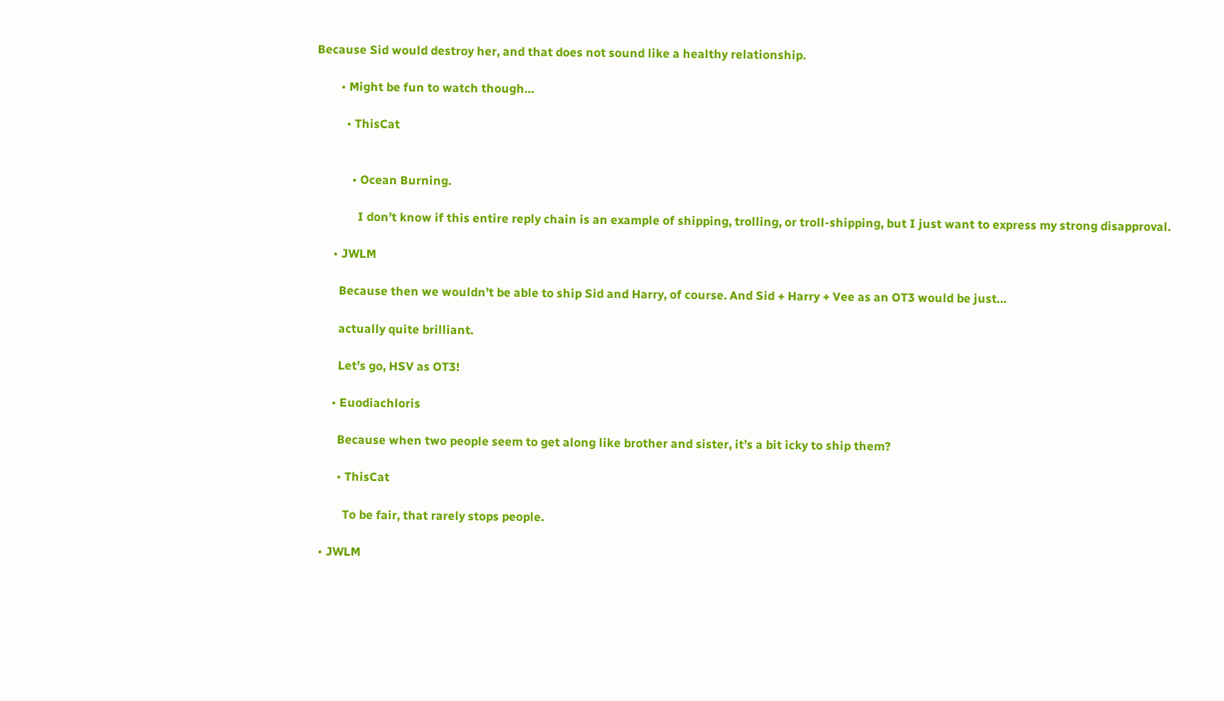Because Sid would destroy her, and that does not sound like a healthy relationship.

        • Might be fun to watch though…

          • ThisCat


            • Ocean Burning.

              I don’t know if this entire reply chain is an example of shipping, trolling, or troll-shipping, but I just want to express my strong disapproval.

      • JWLM

        Because then we wouldn’t be able to ship Sid and Harry, of course. And Sid + Harry + Vee as an OT3 would be just…

        actually quite brilliant.

        Let’s go, HSV as OT3!

      • Euodiachloris

        Because when two people seem to get along like brother and sister, it’s a bit icky to ship them?

        • ThisCat

          To be fair, that rarely stops people.

  • JWLM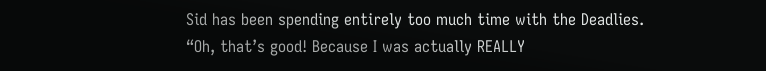Sid has been spending entirely too much time with the Deadlies. “Oh, that’s good! Because I was actually REALLY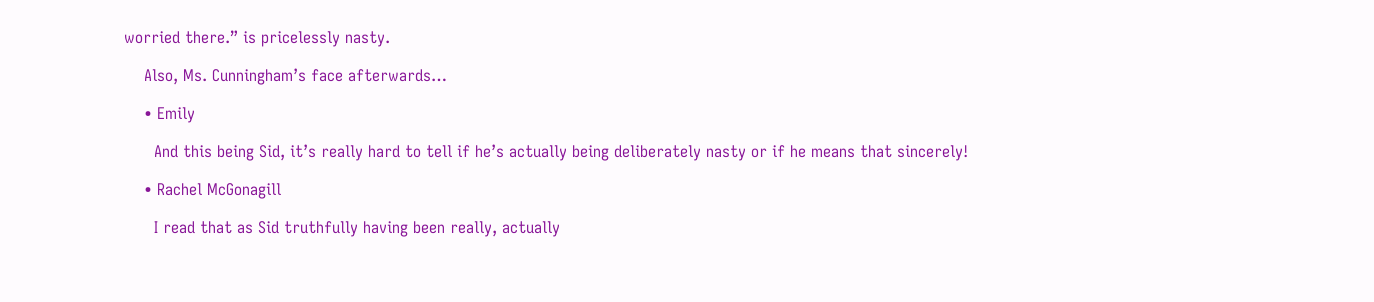worried there.” is pricelessly nasty.

    Also, Ms. Cunningham’s face afterwards…

    • Emily

      And this being Sid, it’s really hard to tell if he’s actually being deliberately nasty or if he means that sincerely!

    • Rachel McGonagill

      I read that as Sid truthfully having been really, actually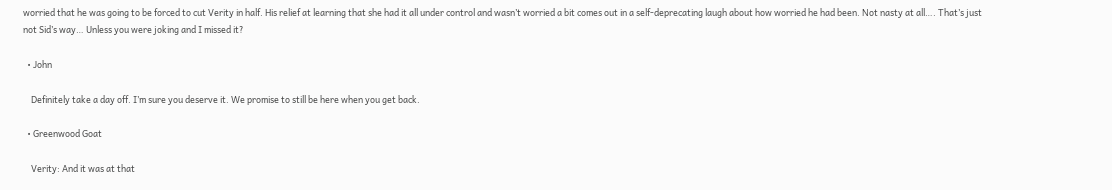worried that he was going to be forced to cut Verity in half. His relief at learning that she had it all under control and wasn’t worried a bit comes out in a self-deprecating laugh about how worried he had been. Not nasty at all…. That’s just not Sid’s way… Unless you were joking and I missed it?

  • John

    Definitely take a day off. I’m sure you deserve it. We promise to still be here when you get back.

  • Greenwood Goat

    Verity: And it was at that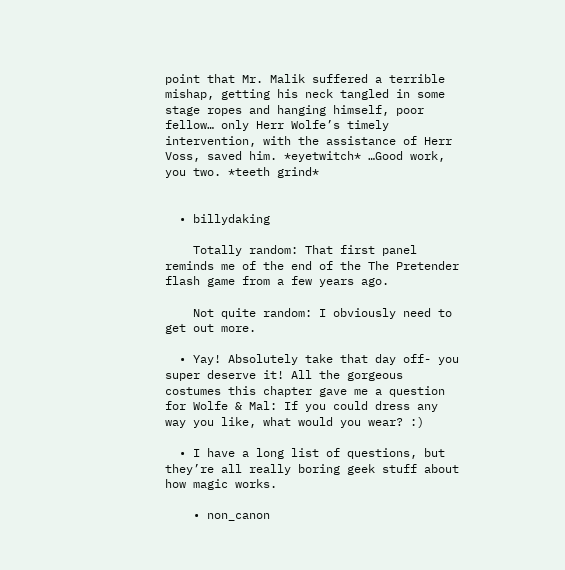point that Mr. Malik suffered a terrible mishap, getting his neck tangled in some stage ropes and hanging himself, poor fellow… only Herr Wolfe’s timely intervention, with the assistance of Herr Voss, saved him. *eyetwitch* …Good work, you two. *teeth grind*


  • billydaking

    Totally random: That first panel reminds me of the end of the The Pretender flash game from a few years ago.

    Not quite random: I obviously need to get out more.

  • Yay! Absolutely take that day off- you super deserve it! All the gorgeous costumes this chapter gave me a question for Wolfe & Mal: If you could dress any way you like, what would you wear? :)

  • I have a long list of questions, but they’re all really boring geek stuff about how magic works.

    • non_canon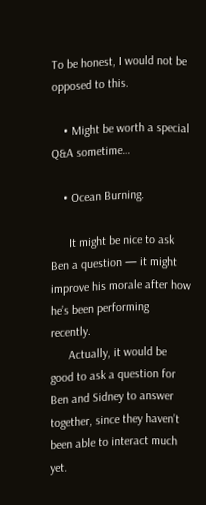To be honest, I would not be opposed to this.

    • Might be worth a special Q&A sometime…

    • Ocean Burning.

      It might be nice to ask Ben a question — it might improve his morale after how he’s been performing recently.
      Actually, it would be good to ask a question for Ben and Sidney to answer together, since they haven’t been able to interact much yet.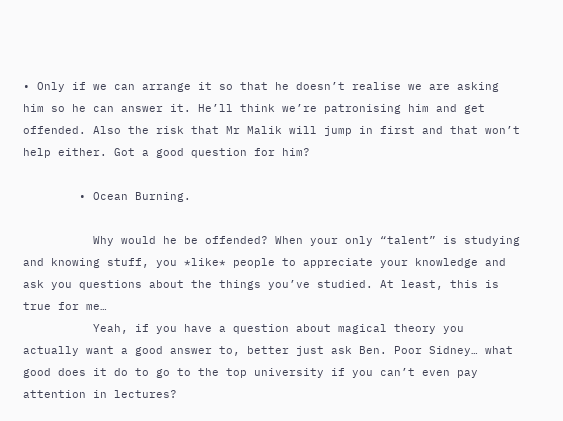• Only if we can arrange it so that he doesn’t realise we are asking him so he can answer it. He’ll think we’re patronising him and get offended. Also the risk that Mr Malik will jump in first and that won’t help either. Got a good question for him?

        • Ocean Burning.

          Why would he be offended? When your only “talent” is studying and knowing stuff, you *like* people to appreciate your knowledge and ask you questions about the things you’ve studied. At least, this is true for me…
          Yeah, if you have a question about magical theory you actually want a good answer to, better just ask Ben. Poor Sidney… what good does it do to go to the top university if you can’t even pay attention in lectures?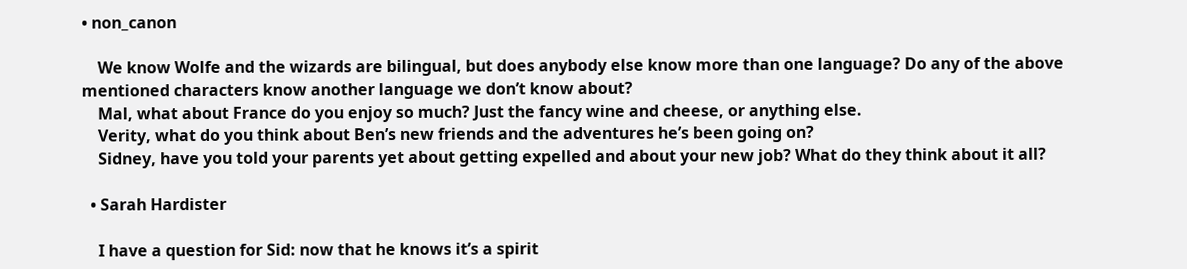• non_canon

    We know Wolfe and the wizards are bilingual, but does anybody else know more than one language? Do any of the above mentioned characters know another language we don’t know about?
    Mal, what about France do you enjoy so much? Just the fancy wine and cheese, or anything else.
    Verity, what do you think about Ben’s new friends and the adventures he’s been going on?
    Sidney, have you told your parents yet about getting expelled and about your new job? What do they think about it all?

  • Sarah Hardister

    I have a question for Sid: now that he knows it’s a spirit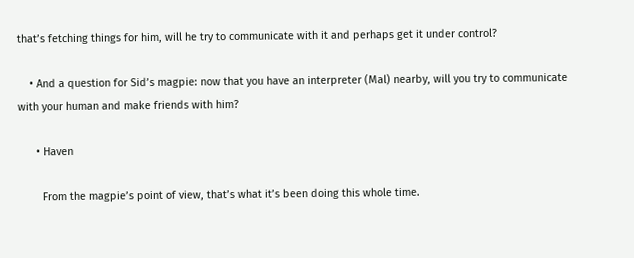that’s fetching things for him, will he try to communicate with it and perhaps get it under control?

    • And a question for Sid’s magpie: now that you have an interpreter (Mal) nearby, will you try to communicate with your human and make friends with him?

      • Haven

        From the magpie’s point of view, that’s what it’s been doing this whole time.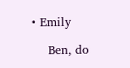• Emily

    Ben, do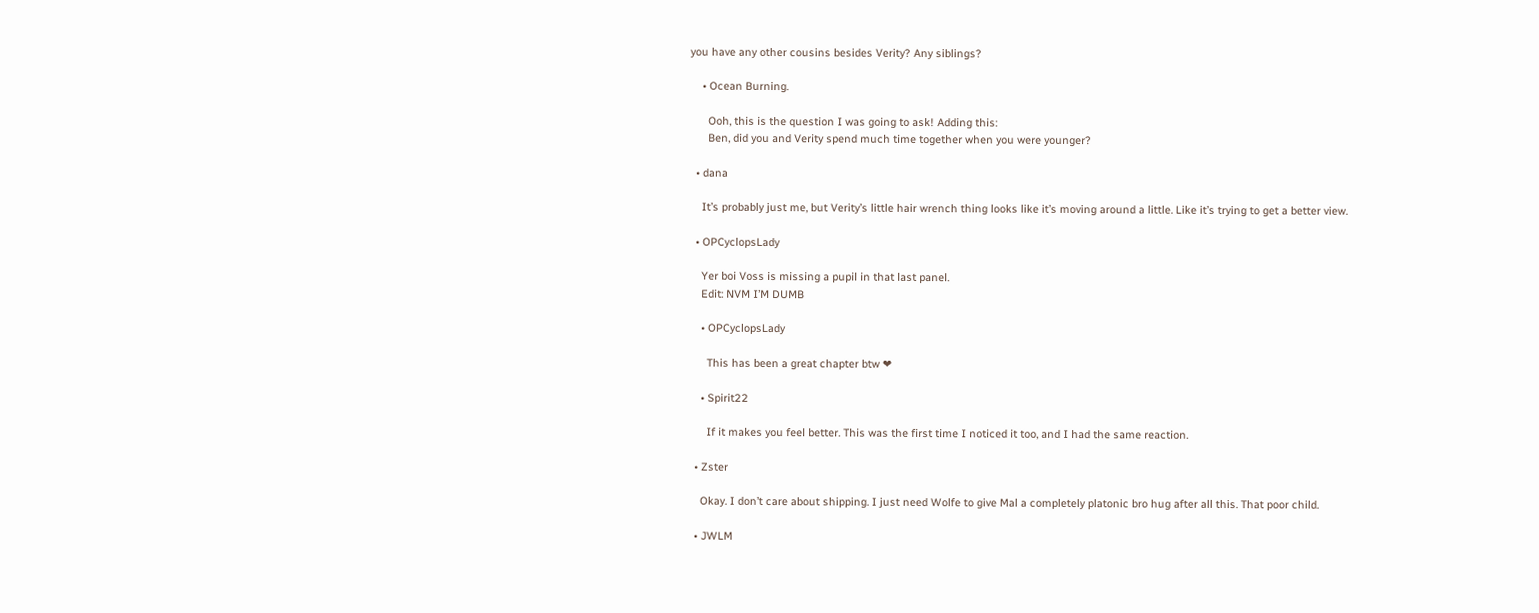you have any other cousins besides Verity? Any siblings?

    • Ocean Burning.

      Ooh, this is the question I was going to ask! Adding this:
      Ben, did you and Verity spend much time together when you were younger?

  • dana

    It’s probably just me, but Verity’s little hair wrench thing looks like it’s moving around a little. Like it’s trying to get a better view.

  • OPCyclopsLady

    Yer boi Voss is missing a pupil in that last panel.
    Edit: NVM I’M DUMB

    • OPCyclopsLady

      This has been a great chapter btw ❤

    • Spirit22

      If it makes you feel better. This was the first time I noticed it too, and I had the same reaction.

  • Zster

    Okay. I don’t care about shipping. I just need Wolfe to give Mal a completely platonic bro hug after all this. That poor child.

  • JWLM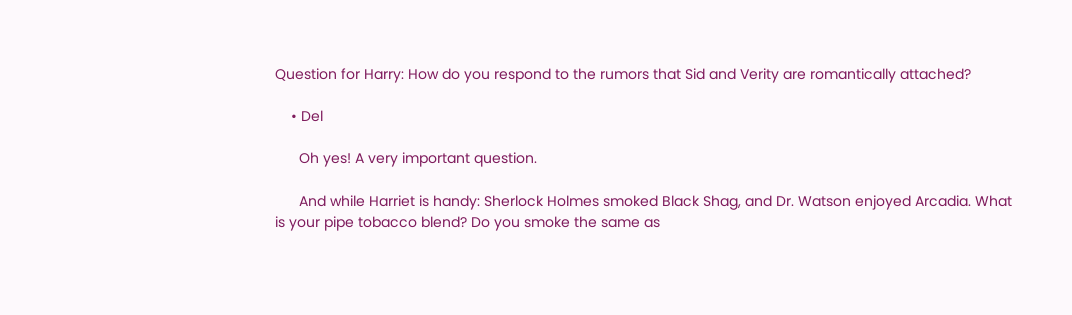Question for Harry: How do you respond to the rumors that Sid and Verity are romantically attached?

    • Del

      Oh yes! A very important question.

      And while Harriet is handy: Sherlock Holmes smoked Black Shag, and Dr. Watson enjoyed Arcadia. What is your pipe tobacco blend? Do you smoke the same as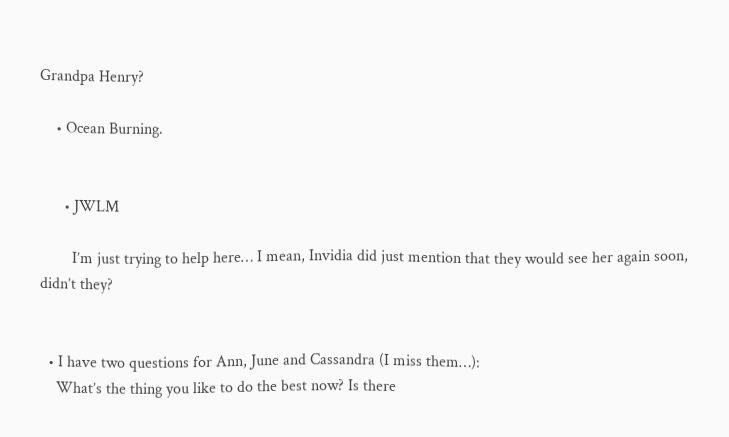Grandpa Henry?

    • Ocean Burning.


      • JWLM

        I’m just trying to help here… I mean, Invidia did just mention that they would see her again soon, didn’t they?


  • I have two questions for Ann, June and Cassandra (I miss them…):
    What’s the thing you like to do the best now? Is there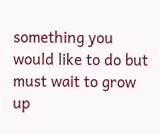something you would like to do but must wait to grow up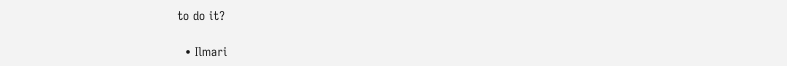to do it?

  • Ilmari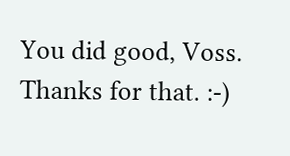You did good, Voss. Thanks for that. :-)